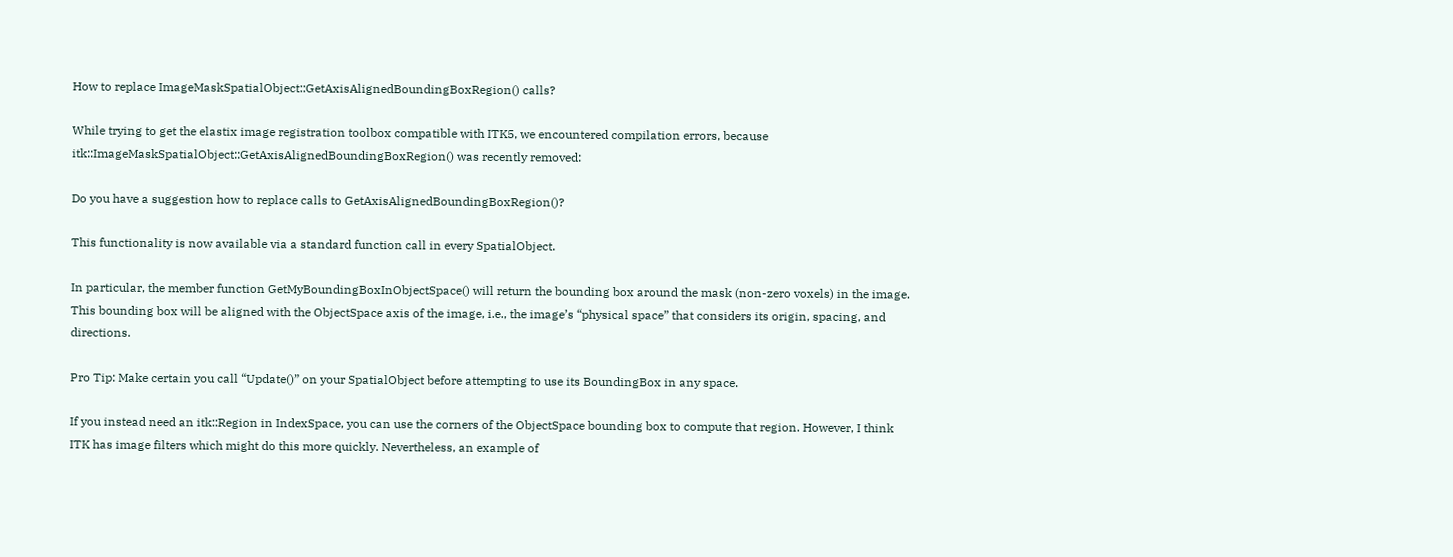How to replace ImageMaskSpatialObject::GetAxisAlignedBoundingBoxRegion() calls?

While trying to get the elastix image registration toolbox compatible with ITK5, we encountered compilation errors, because itk::ImageMaskSpatialObject::GetAxisAlignedBoundingBoxRegion() was recently removed:

Do you have a suggestion how to replace calls to GetAxisAlignedBoundingBoxRegion()?

This functionality is now available via a standard function call in every SpatialObject.

In particular, the member function GetMyBoundingBoxInObjectSpace() will return the bounding box around the mask (non-zero voxels) in the image. This bounding box will be aligned with the ObjectSpace axis of the image, i.e., the image’s “physical space” that considers its origin, spacing, and directions.

Pro Tip: Make certain you call “Update()” on your SpatialObject before attempting to use its BoundingBox in any space.

If you instead need an itk::Region in IndexSpace, you can use the corners of the ObjectSpace bounding box to compute that region. However, I think ITK has image filters which might do this more quickly. Nevertheless, an example of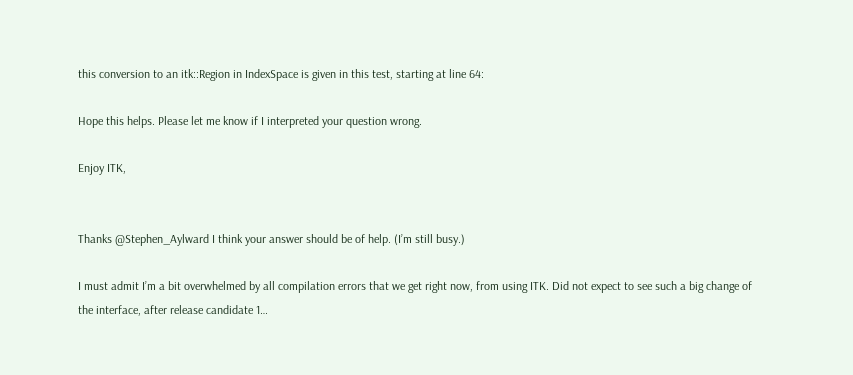this conversion to an itk::Region in IndexSpace is given in this test, starting at line 64:

Hope this helps. Please let me know if I interpreted your question wrong.

Enjoy ITK,


Thanks @Stephen_Aylward I think your answer should be of help. (I’m still busy.)

I must admit I’m a bit overwhelmed by all compilation errors that we get right now, from using ITK. Did not expect to see such a big change of the interface, after release candidate 1…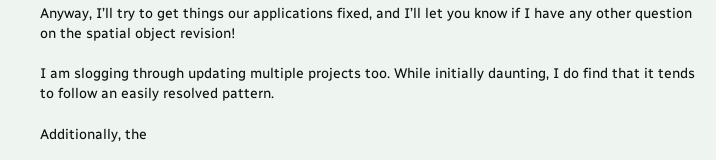Anyway, I’ll try to get things our applications fixed, and I’ll let you know if I have any other question on the spatial object revision!

I am slogging through updating multiple projects too. While initially daunting, I do find that it tends to follow an easily resolved pattern.

Additionally, the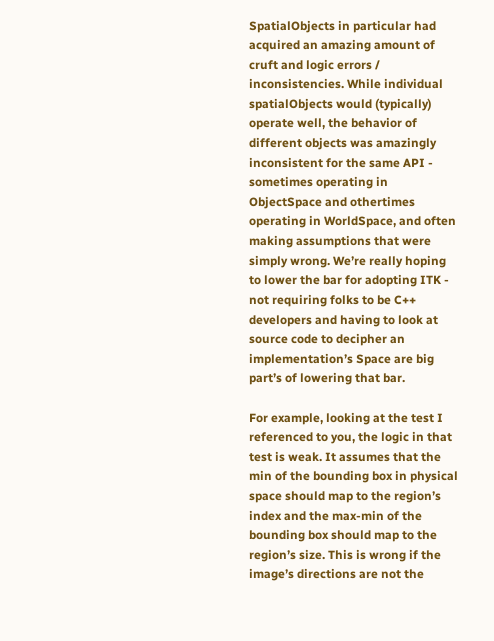SpatialObjects in particular had acquired an amazing amount of cruft and logic errors / inconsistencies. While individual spatialObjects would (typically) operate well, the behavior of different objects was amazingly inconsistent for the same API - sometimes operating in ObjectSpace and othertimes operating in WorldSpace, and often making assumptions that were simply wrong. We’re really hoping to lower the bar for adopting ITK - not requiring folks to be C++ developers and having to look at source code to decipher an implementation’s Space are big part’s of lowering that bar.

For example, looking at the test I referenced to you, the logic in that test is weak. It assumes that the min of the bounding box in physical space should map to the region’s index and the max-min of the bounding box should map to the region’s size. This is wrong if the image’s directions are not the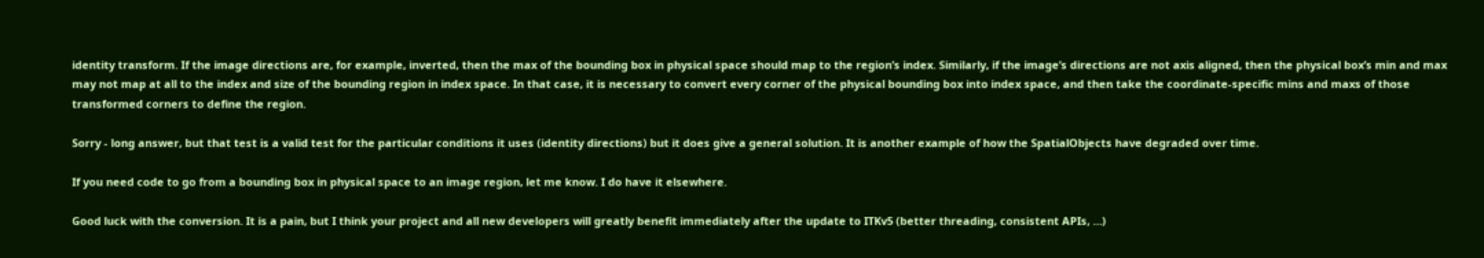identity transform. If the image directions are, for example, inverted, then the max of the bounding box in physical space should map to the region’s index. Similarly, if the image’s directions are not axis aligned, then the physical box’s min and max may not map at all to the index and size of the bounding region in index space. In that case, it is necessary to convert every corner of the physical bounding box into index space, and then take the coordinate-specific mins and maxs of those transformed corners to define the region.

Sorry - long answer, but that test is a valid test for the particular conditions it uses (identity directions) but it does give a general solution. It is another example of how the SpatialObjects have degraded over time.

If you need code to go from a bounding box in physical space to an image region, let me know. I do have it elsewhere.

Good luck with the conversion. It is a pain, but I think your project and all new developers will greatly benefit immediately after the update to ITKv5 (better threading, consistent APIs, …)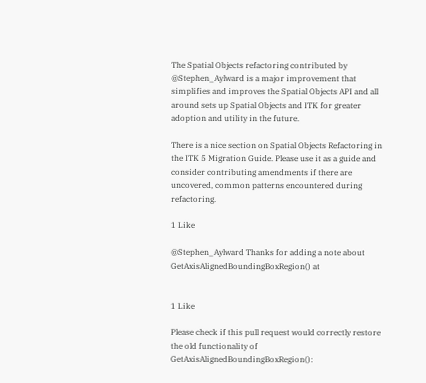The Spatial Objects refactoring contributed by @Stephen_Aylward is a major improvement that simplifies and improves the Spatial Objects API and all around sets up Spatial Objects and ITK for greater adoption and utility in the future.

There is a nice section on Spatial Objects Refactoring in the ITK 5 Migration Guide. Please use it as a guide and consider contributing amendments if there are uncovered, common patterns encountered during refactoring.

1 Like

@Stephen_Aylward Thanks for adding a note about GetAxisAlignedBoundingBoxRegion() at


1 Like

Please check if this pull request would correctly restore the old functionality of GetAxisAlignedBoundingBoxRegion():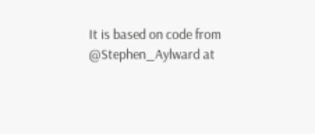It is based on code from @Stephen_Aylward at